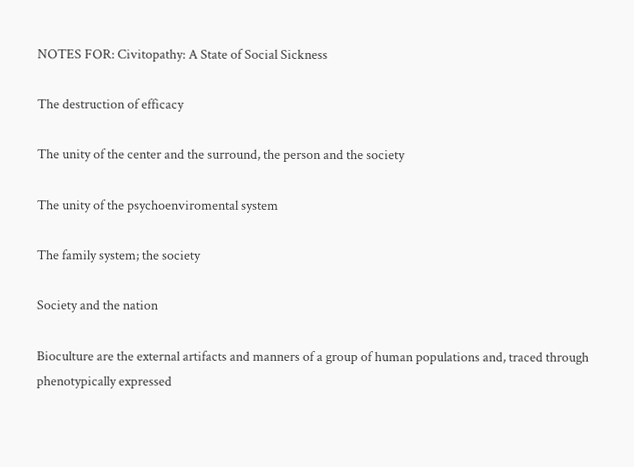NOTES FOR: Civitopathy: A State of Social Sickness

The destruction of efficacy

The unity of the center and the surround, the person and the society

The unity of the psychoenviromental system

The family system; the society

Society and the nation

Bioculture are the external artifacts and manners of a group of human populations and, traced through phenotypically expressed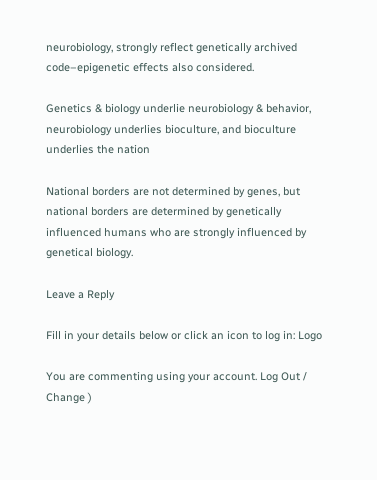neurobiology, strongly reflect genetically archived code–epigenetic effects also considered.

Genetics & biology underlie neurobiology & behavior, neurobiology underlies bioculture, and bioculture underlies the nation

National borders are not determined by genes, but national borders are determined by genetically influenced humans who are strongly influenced by genetical biology.

Leave a Reply

Fill in your details below or click an icon to log in: Logo

You are commenting using your account. Log Out /  Change )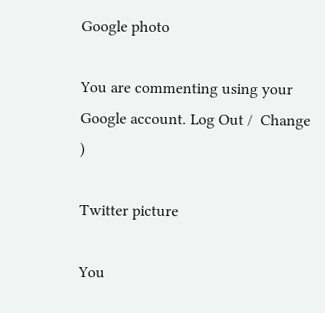Google photo

You are commenting using your Google account. Log Out /  Change )

Twitter picture

You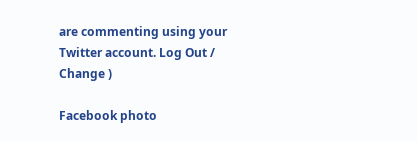are commenting using your Twitter account. Log Out /  Change )

Facebook photo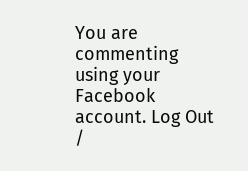You are commenting using your Facebook account. Log Out /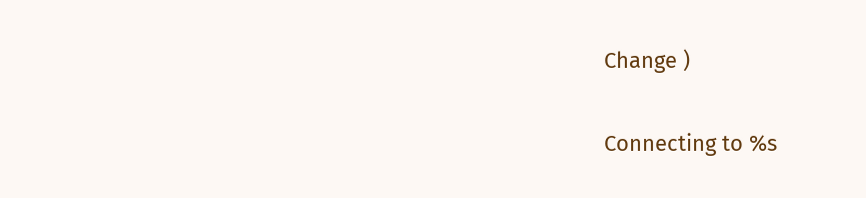Change )

Connecting to %s